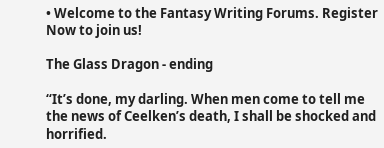• Welcome to the Fantasy Writing Forums. Register Now to join us!

The Glass Dragon - ending

“It’s done, my darling. When men come to tell me the news of Ceelken’s death, I shall be shocked and horrified.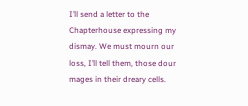I’ll send a letter to the Chapterhouse expressing my dismay. We must mourn our loss, I’ll tell them, those dour mages in their dreary cells.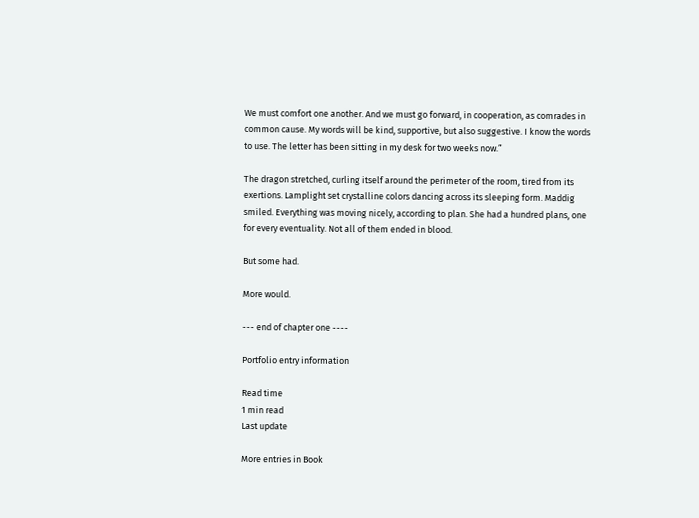We must comfort one another. And we must go forward, in cooperation, as comrades in common cause. My words will be kind, supportive, but also suggestive. I know the words to use. The letter has been sitting in my desk for two weeks now.”

The dragon stretched, curling itself around the perimeter of the room, tired from its exertions. Lamplight set crystalline colors dancing across its sleeping form. Maddig smiled. Everything was moving nicely, according to plan. She had a hundred plans, one for every eventuality. Not all of them ended in blood.

But some had.

More would.

--- end of chapter one ----

Portfolio entry information

Read time
1 min read
Last update

More entries in Book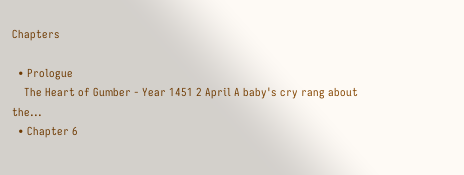Chapters

  • Prologue
    The Heart of Gumber - Year 1451 2 April A baby's cry rang about the...
  • Chapter 6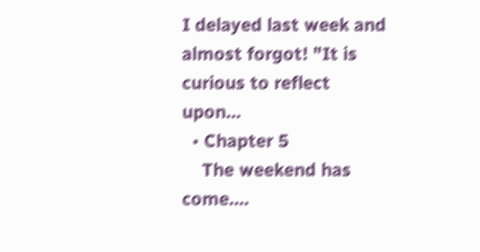I delayed last week and almost forgot! "It is curious to reflect upon...
  • Chapter 5
    The weekend has come....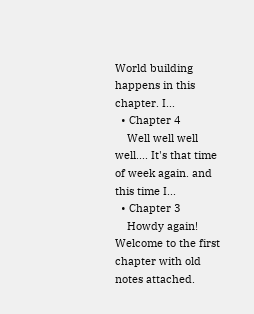World building happens in this chapter. I...
  • Chapter 4
    Well well well well.... It's that time of week again. and this time I...
  • Chapter 3
    Howdy again! Welcome to the first chapter with old notes attached.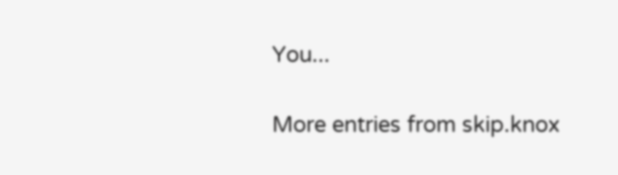You...

More entries from skip.knox